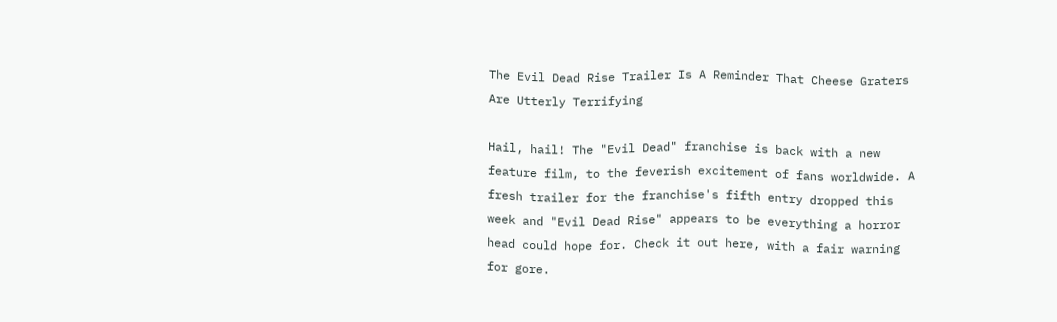The Evil Dead Rise Trailer Is A Reminder That Cheese Graters Are Utterly Terrifying

Hail, hail! The "Evil Dead" franchise is back with a new feature film, to the feverish excitement of fans worldwide. A fresh trailer for the franchise's fifth entry dropped this week and "Evil Dead Rise" appears to be everything a horror head could hope for. Check it out here, with a fair warning for gore.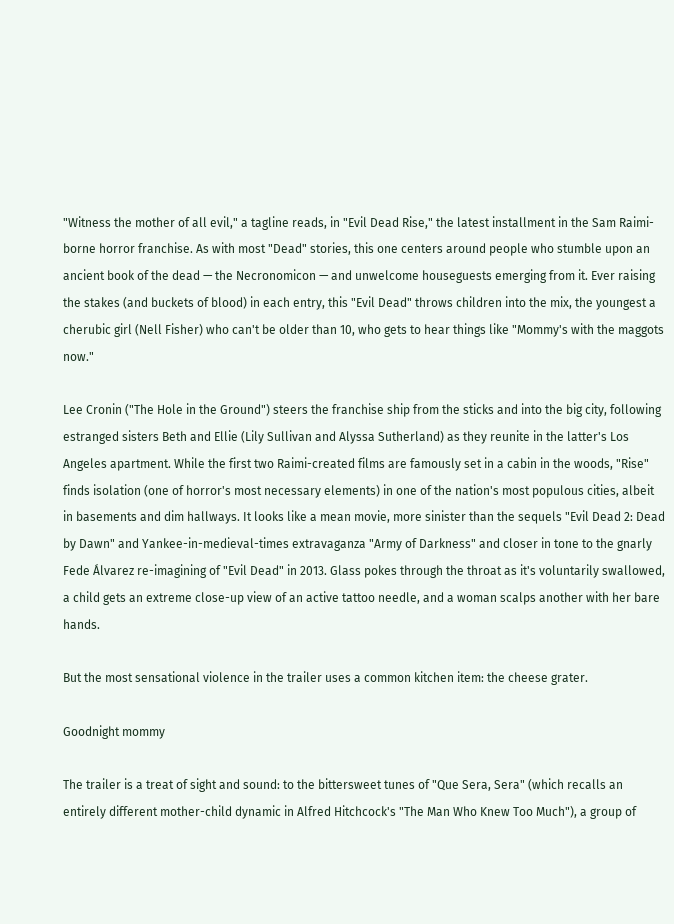"Witness the mother of all evil," a tagline reads, in "Evil Dead Rise," the latest installment in the Sam Raimi-borne horror franchise. As with most "Dead" stories, this one centers around people who stumble upon an ancient book of the dead — the Necronomicon — and unwelcome houseguests emerging from it. Ever raising the stakes (and buckets of blood) in each entry, this "Evil Dead" throws children into the mix, the youngest a cherubic girl (Nell Fisher) who can't be older than 10, who gets to hear things like "Mommy's with the maggots now."

Lee Cronin ("The Hole in the Ground") steers the franchise ship from the sticks and into the big city, following estranged sisters Beth and Ellie (Lily Sullivan and Alyssa Sutherland) as they reunite in the latter's Los Angeles apartment. While the first two Raimi-created films are famously set in a cabin in the woods, "Rise" finds isolation (one of horror's most necessary elements) in one of the nation's most populous cities, albeit in basements and dim hallways. It looks like a mean movie, more sinister than the sequels "Evil Dead 2: Dead by Dawn" and Yankee-in-medieval-times extravaganza "Army of Darkness" and closer in tone to the gnarly Fede Álvarez re-imagining of "Evil Dead" in 2013. Glass pokes through the throat as it's voluntarily swallowed, a child gets an extreme close-up view of an active tattoo needle, and a woman scalps another with her bare hands.

But the most sensational violence in the trailer uses a common kitchen item: the cheese grater.

Goodnight mommy

The trailer is a treat of sight and sound: to the bittersweet tunes of "Que Sera, Sera" (which recalls an entirely different mother-child dynamic in Alfred Hitchcock's "The Man Who Knew Too Much"), a group of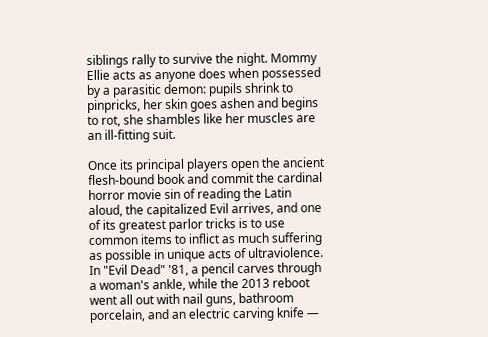siblings rally to survive the night. Mommy Ellie acts as anyone does when possessed by a parasitic demon: pupils shrink to pinpricks, her skin goes ashen and begins to rot, she shambles like her muscles are an ill-fitting suit.

Once its principal players open the ancient flesh-bound book and commit the cardinal horror movie sin of reading the Latin aloud, the capitalized Evil arrives, and one of its greatest parlor tricks is to use common items to inflict as much suffering as possible in unique acts of ultraviolence. In "Evil Dead" '81, a pencil carves through a woman's ankle, while the 2013 reboot went all out with nail guns, bathroom porcelain, and an electric carving knife —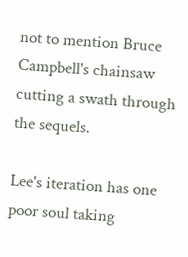not to mention Bruce Campbell's chainsaw cutting a swath through the sequels.

Lee's iteration has one poor soul taking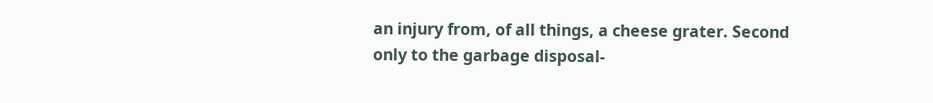an injury from, of all things, a cheese grater. Second only to the garbage disposal-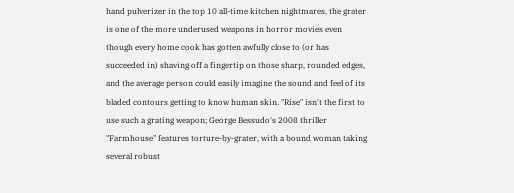hand pulverizer in the top 10 all-time kitchen nightmares, the grater is one of the more underused weapons in horror movies even though every home cook has gotten awfully close to (or has succeeded in) shaving off a fingertip on those sharp, rounded edges, and the average person could easily imagine the sound and feel of its bladed contours getting to know human skin. "Rise" isn't the first to use such a grating weapon; George Bessudo's 2008 thriller "Farmhouse" features torture-by-grater, with a bound woman taking several robust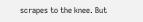scrapes to the knee. But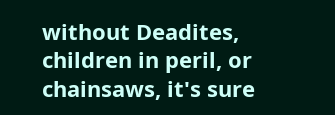without Deadites, children in peril, or chainsaws, it's sure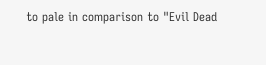to pale in comparison to "Evil Dead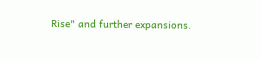Rise" and further expansions.